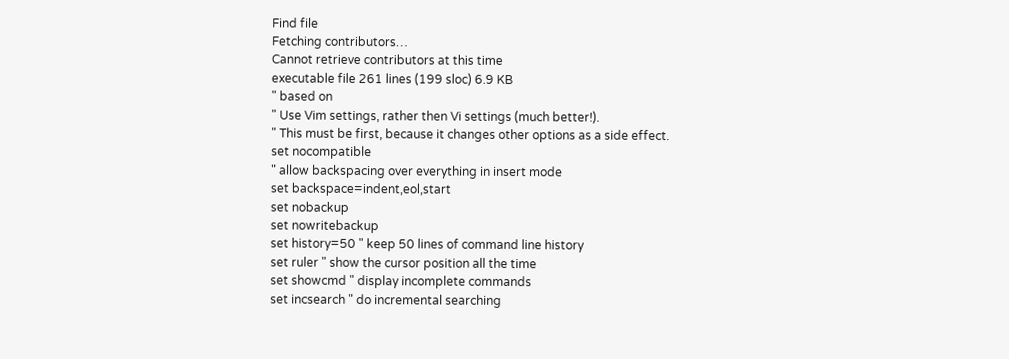Find file
Fetching contributors…
Cannot retrieve contributors at this time
executable file 261 lines (199 sloc) 6.9 KB
" based on
" Use Vim settings, rather then Vi settings (much better!).
" This must be first, because it changes other options as a side effect.
set nocompatible
" allow backspacing over everything in insert mode
set backspace=indent,eol,start
set nobackup
set nowritebackup
set history=50 " keep 50 lines of command line history
set ruler " show the cursor position all the time
set showcmd " display incomplete commands
set incsearch " do incremental searching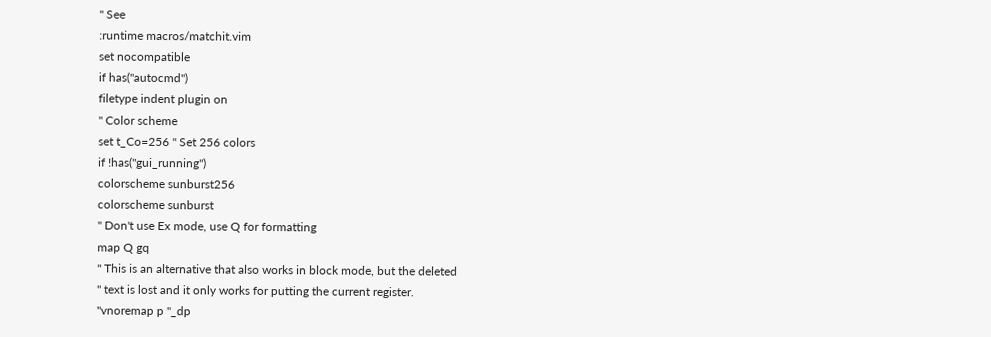" See
:runtime macros/matchit.vim
set nocompatible
if has("autocmd")
filetype indent plugin on
" Color scheme
set t_Co=256 " Set 256 colors
if !has("gui_running")
colorscheme sunburst256
colorscheme sunburst
" Don't use Ex mode, use Q for formatting
map Q gq
" This is an alternative that also works in block mode, but the deleted
" text is lost and it only works for putting the current register.
"vnoremap p "_dp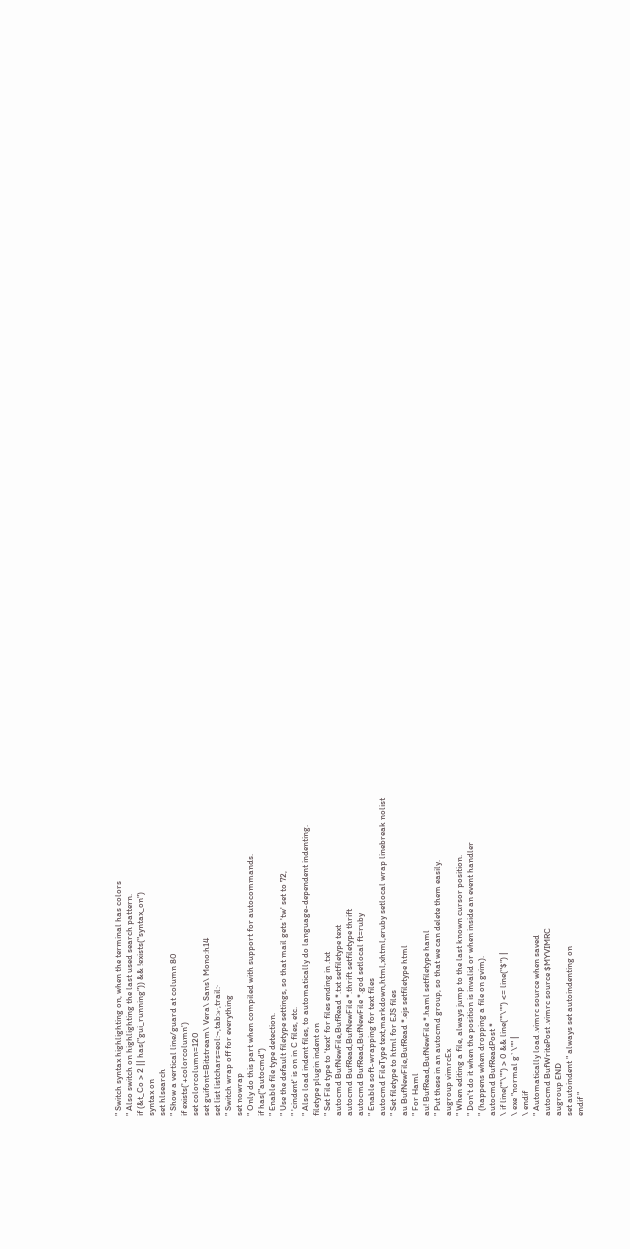" Switch syntax highlighting on, when the terminal has colors
" Also switch on highlighting the last used search pattern.
if (&t_Co > 2 || has("gui_running")) && !exists("syntax_on")
syntax on
set hlsearch
" Show a vertical line/guard at column 80
if exists('+colorcolumn')
set colorcolumn=120
set guifont=Bitstream\ Vera\ Sans\ Mono:h14
set list listchars=eol:¬,tab:»·,trail:·
" Switch wrap off for everything
set nowrap
" Only do this part when compiled with support for autocommands.
if has("autocmd")
" Enable file type detection.
" Use the default filetype settings, so that mail gets 'tw' set to 72,
" 'cindent' is on in C files, etc.
" Also load indent files, to automatically do language-dependent indenting.
filetype plugin indent on
" Set File type to 'text' for files ending in .txt
autocmd BufNewFile,BufRead *.txt setfiletype text
autocmd BufRead,BufNewFile *.thrift setfiletype thrift
autocmd BufRead,BufNewFile *.god setlocal ft=ruby
" Enable soft-wrapping for text files
autocmd FileType text,markdown,html,xhtml,eruby setlocal wrap linebreak nolist
" Set filetype to html for EJS files
au BufNewFile,BufRead *.ejs setfiletype html
" For Haml
au! BufRead,BufNewFile *.haml setfiletype haml
" Put these in an autocmd group, so that we can delete them easily.
augroup vimrcEx
" When editing a file, always jump to the last known cursor position.
" Don't do it when the position is invalid or when inside an event handler
" (happens when dropping a file on gvim).
autocmd BufReadPost *
\ if line("'\"") > 0 && line("'\"") <= line("$") |
\ exe "normal g`\"" |
\ endif
" Automatically load .vimrc source when saved
autocmd BufWritePost .vimrc source $MYVIMRC
augroup END
set autoindent " always set autoindenting on
endif "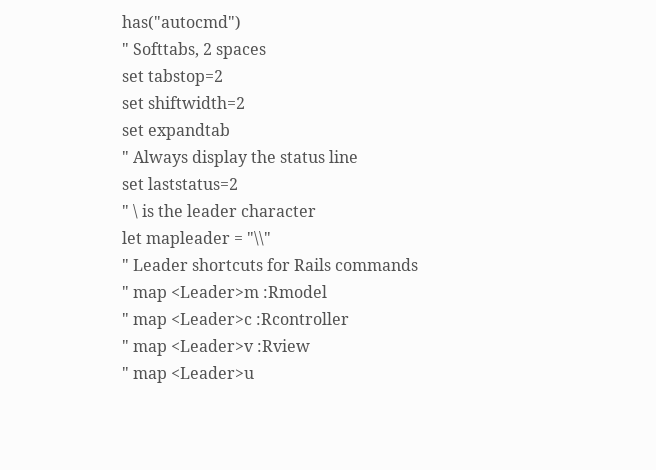has("autocmd")
" Softtabs, 2 spaces
set tabstop=2
set shiftwidth=2
set expandtab
" Always display the status line
set laststatus=2
" \ is the leader character
let mapleader = "\\"
" Leader shortcuts for Rails commands
" map <Leader>m :Rmodel
" map <Leader>c :Rcontroller
" map <Leader>v :Rview
" map <Leader>u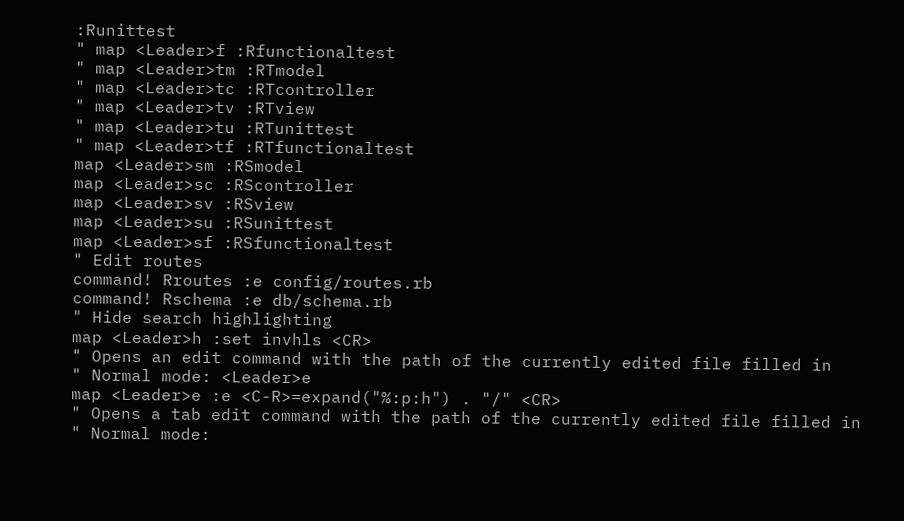:Runittest
" map <Leader>f :Rfunctionaltest
" map <Leader>tm :RTmodel
" map <Leader>tc :RTcontroller
" map <Leader>tv :RTview
" map <Leader>tu :RTunittest
" map <Leader>tf :RTfunctionaltest
map <Leader>sm :RSmodel
map <Leader>sc :RScontroller
map <Leader>sv :RSview
map <Leader>su :RSunittest
map <Leader>sf :RSfunctionaltest
" Edit routes
command! Rroutes :e config/routes.rb
command! Rschema :e db/schema.rb
" Hide search highlighting
map <Leader>h :set invhls <CR>
" Opens an edit command with the path of the currently edited file filled in
" Normal mode: <Leader>e
map <Leader>e :e <C-R>=expand("%:p:h") . "/" <CR>
" Opens a tab edit command with the path of the currently edited file filled in
" Normal mode: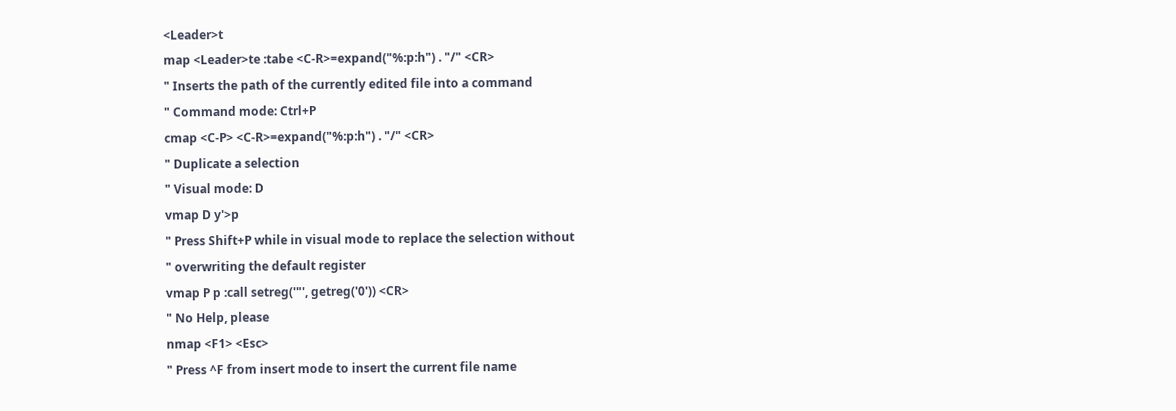<Leader>t
map <Leader>te :tabe <C-R>=expand("%:p:h") . "/" <CR>
" Inserts the path of the currently edited file into a command
" Command mode: Ctrl+P
cmap <C-P> <C-R>=expand("%:p:h") . "/" <CR>
" Duplicate a selection
" Visual mode: D
vmap D y'>p
" Press Shift+P while in visual mode to replace the selection without
" overwriting the default register
vmap P p :call setreg('"', getreg('0')) <CR>
" No Help, please
nmap <F1> <Esc>
" Press ^F from insert mode to insert the current file name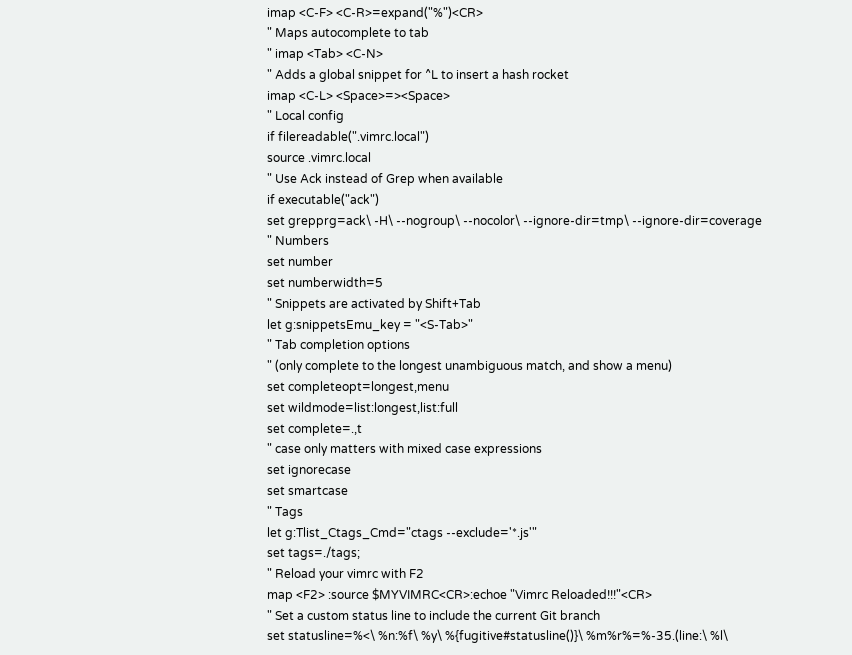imap <C-F> <C-R>=expand("%")<CR>
" Maps autocomplete to tab
" imap <Tab> <C-N>
" Adds a global snippet for ^L to insert a hash rocket
imap <C-L> <Space>=><Space>
" Local config
if filereadable(".vimrc.local")
source .vimrc.local
" Use Ack instead of Grep when available
if executable("ack")
set grepprg=ack\ -H\ --nogroup\ --nocolor\ --ignore-dir=tmp\ --ignore-dir=coverage
" Numbers
set number
set numberwidth=5
" Snippets are activated by Shift+Tab
let g:snippetsEmu_key = "<S-Tab>"
" Tab completion options
" (only complete to the longest unambiguous match, and show a menu)
set completeopt=longest,menu
set wildmode=list:longest,list:full
set complete=.,t
" case only matters with mixed case expressions
set ignorecase
set smartcase
" Tags
let g:Tlist_Ctags_Cmd="ctags --exclude='*.js'"
set tags=./tags;
" Reload your vimrc with F2
map <F2> :source $MYVIMRC<CR>:echoe "Vimrc Reloaded!!!"<CR>
" Set a custom status line to include the current Git branch
set statusline=%<\ %n:%f\ %y\ %{fugitive#statusline()}\ %m%r%=%-35.(line:\ %l\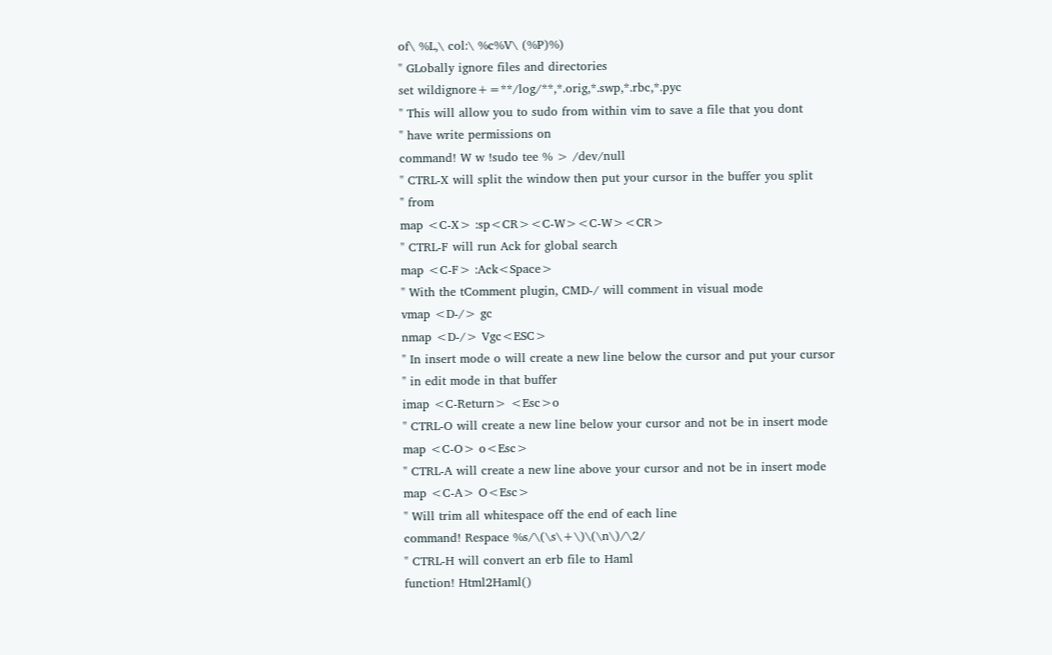of\ %L,\ col:\ %c%V\ (%P)%)
" GLobally ignore files and directories
set wildignore+=**/log/**,*.orig,*.swp,*.rbc,*.pyc
" This will allow you to sudo from within vim to save a file that you dont
" have write permissions on
command! W w !sudo tee % > /dev/null
" CTRL-X will split the window then put your cursor in the buffer you split
" from
map <C-X> :sp<CR><C-W><C-W><CR>
" CTRL-F will run Ack for global search
map <C-F> :Ack<Space>
" With the tComment plugin, CMD-/ will comment in visual mode
vmap <D-/> gc
nmap <D-/> Vgc<ESC>
" In insert mode o will create a new line below the cursor and put your cursor
" in edit mode in that buffer
imap <C-Return> <Esc>o
" CTRL-O will create a new line below your cursor and not be in insert mode
map <C-O> o<Esc>
" CTRL-A will create a new line above your cursor and not be in insert mode
map <C-A> O<Esc>
" Will trim all whitespace off the end of each line
command! Respace %s/\(\s\+\)\(\n\)/\2/
" CTRL-H will convert an erb file to Haml
function! Html2Haml()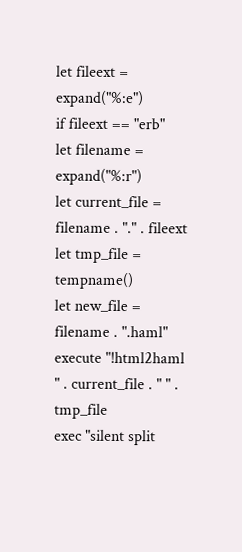let fileext = expand("%:e")
if fileext == "erb"
let filename = expand("%:r")
let current_file = filename . "." . fileext
let tmp_file = tempname()
let new_file = filename . ".haml"
execute "!html2haml " . current_file . " " . tmp_file
exec "silent split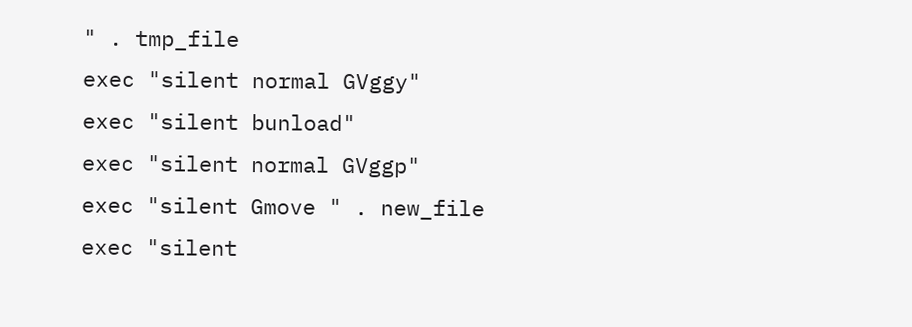" . tmp_file
exec "silent normal GVggy"
exec "silent bunload"
exec "silent normal GVggp"
exec "silent Gmove " . new_file
exec "silent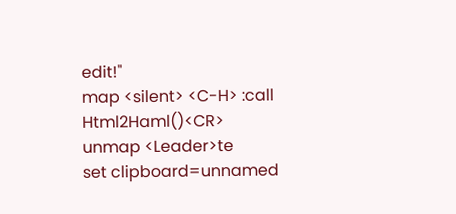edit!"
map <silent> <C-H> :call Html2Haml()<CR>
unmap <Leader>te
set clipboard=unnamed